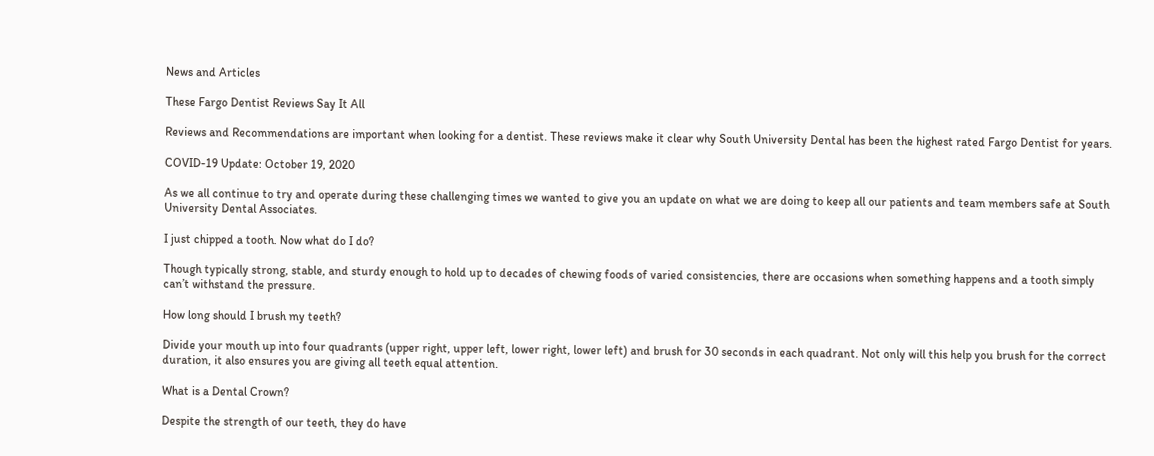News and Articles

These Fargo Dentist Reviews Say It All

Reviews and Recommendations are important when looking for a dentist. These reviews make it clear why South University Dental has been the highest rated Fargo Dentist for years.

COVID-19 Update: October 19, 2020

As we all continue to try and operate during these challenging times we wanted to give you an update on what we are doing to keep all our patients and team members safe at South University Dental Associates.

I just chipped a tooth. Now what do I do?

Though typically strong, stable, and sturdy enough to hold up to decades of chewing foods of varied consistencies, there are occasions when something happens and a tooth simply can’t withstand the pressure.

How long should I brush my teeth?

Divide your mouth up into four quadrants (upper right, upper left, lower right, lower left) and brush for 30 seconds in each quadrant. Not only will this help you brush for the correct duration, it also ensures you are giving all teeth equal attention.

What is a Dental Crown?

Despite the strength of our teeth, they do have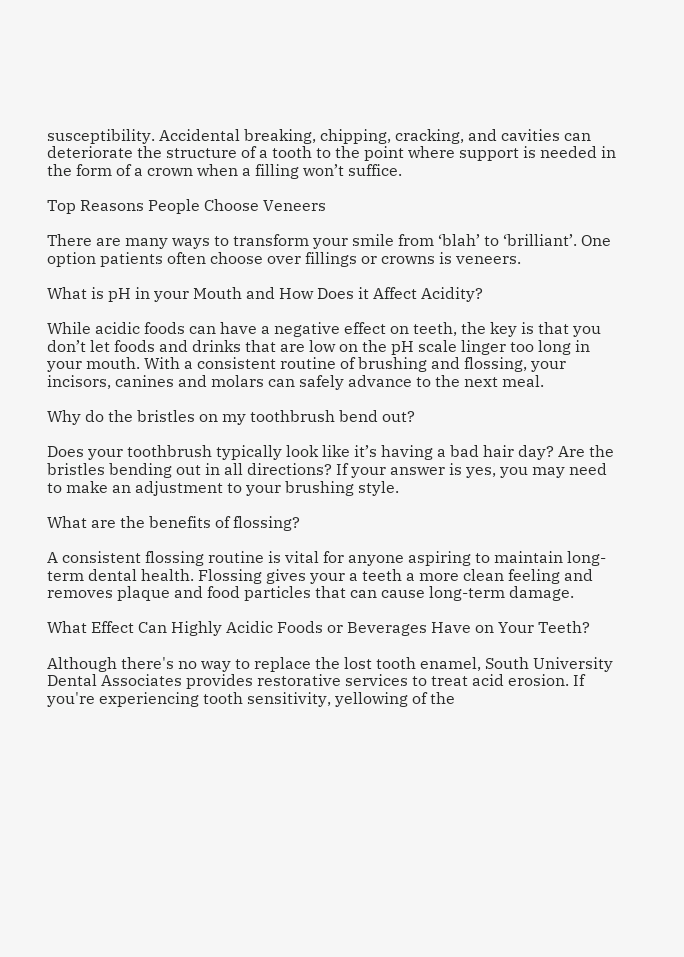susceptibility. Accidental breaking, chipping, cracking, and cavities can deteriorate the structure of a tooth to the point where support is needed in the form of a crown when a filling won’t suffice.

Top Reasons People Choose Veneers

There are many ways to transform your smile from ‘blah’ to ‘brilliant’. One option patients often choose over fillings or crowns is veneers.

What is pH in your Mouth and How Does it Affect Acidity?

While acidic foods can have a negative effect on teeth, the key is that you don’t let foods and drinks that are low on the pH scale linger too long in your mouth. With a consistent routine of brushing and flossing, your incisors, canines and molars can safely advance to the next meal.

Why do the bristles on my toothbrush bend out?

Does your toothbrush typically look like it’s having a bad hair day? Are the bristles bending out in all directions? If your answer is yes, you may need to make an adjustment to your brushing style.

What are the benefits of flossing?

A consistent flossing routine is vital for anyone aspiring to maintain long-term dental health. Flossing gives your a teeth a more clean feeling and removes plaque and food particles that can cause long-term damage.

What Effect Can Highly Acidic Foods or Beverages Have on Your Teeth?

Although there's no way to replace the lost tooth enamel, South University Dental Associates provides restorative services to treat acid erosion. If you're experiencing tooth sensitivity, yellowing of the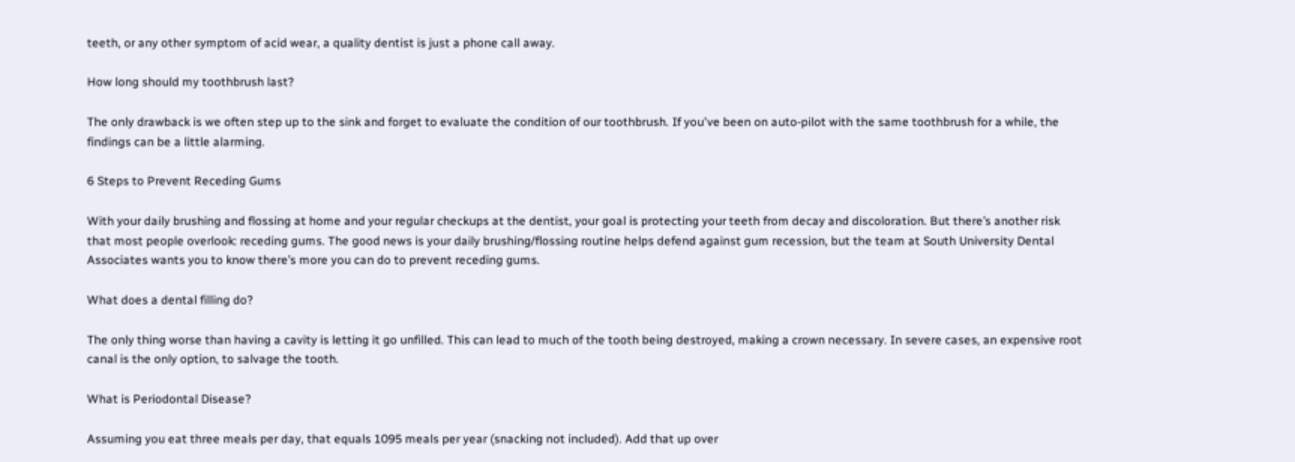teeth, or any other symptom of acid wear, a quality dentist is just a phone call away.

How long should my toothbrush last?

The only drawback is we often step up to the sink and forget to evaluate the condition of our toothbrush. If you've been on auto-pilot with the same toothbrush for a while, the findings can be a little alarming.

6 Steps to Prevent Receding Gums

With your daily brushing and flossing at home and your regular checkups at the dentist, your goal is protecting your teeth from decay and discoloration. But there’s another risk that most people overlook: receding gums. The good news is your daily brushing/flossing routine helps defend against gum recession, but the team at South University Dental Associates wants you to know there’s more you can do to prevent receding gums.

What does a dental filling do?

The only thing worse than having a cavity is letting it go unfilled. This can lead to much of the tooth being destroyed, making a crown necessary. In severe cases, an expensive root canal is the only option, to salvage the tooth.

What is Periodontal Disease?

Assuming you eat three meals per day, that equals 1095 meals per year (snacking not included). Add that up over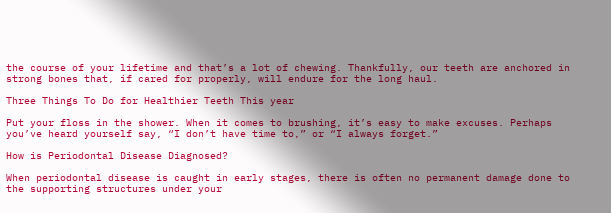the course of your lifetime and that’s a lot of chewing. Thankfully, our teeth are anchored in strong bones that, if cared for properly, will endure for the long haul.

Three Things To Do for Healthier Teeth This year

Put your floss in the shower. When it comes to brushing, it’s easy to make excuses. Perhaps you’ve heard yourself say, “I don’t have time to,” or “I always forget.”

How is Periodontal Disease Diagnosed?

When periodontal disease is caught in early stages, there is often no permanent damage done to the supporting structures under your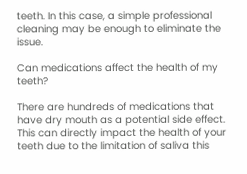teeth. In this case, a simple professional cleaning may be enough to eliminate the issue.

Can medications affect the health of my teeth?

There are hundreds of medications that have dry mouth as a potential side effect. This can directly impact the health of your teeth due to the limitation of saliva this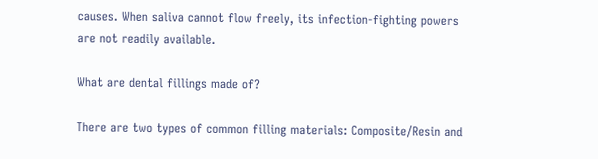causes. When saliva cannot flow freely, its infection-fighting powers are not readily available.

What are dental fillings made of?

There are two types of common filling materials: Composite/Resin and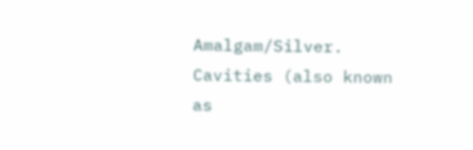Amalgam/Silver. Cavities (also known as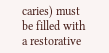caries) must be filled with a restorative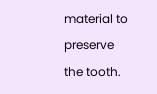material to preserve the tooth.